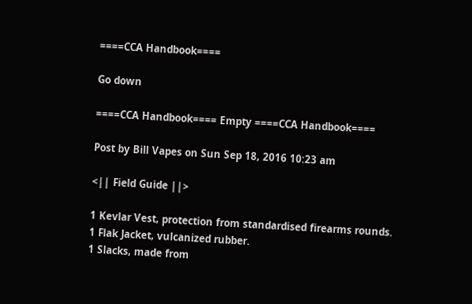====CCA Handbook====

Go down

====CCA Handbook==== Empty ====CCA Handbook====

Post by Bill Vapes on Sun Sep 18, 2016 10:23 am

<|| Field Guide ||>

1 Kevlar Vest, protection from standardised firearms rounds.
1 Flak Jacket, vulcanized rubber.
1 Slacks, made from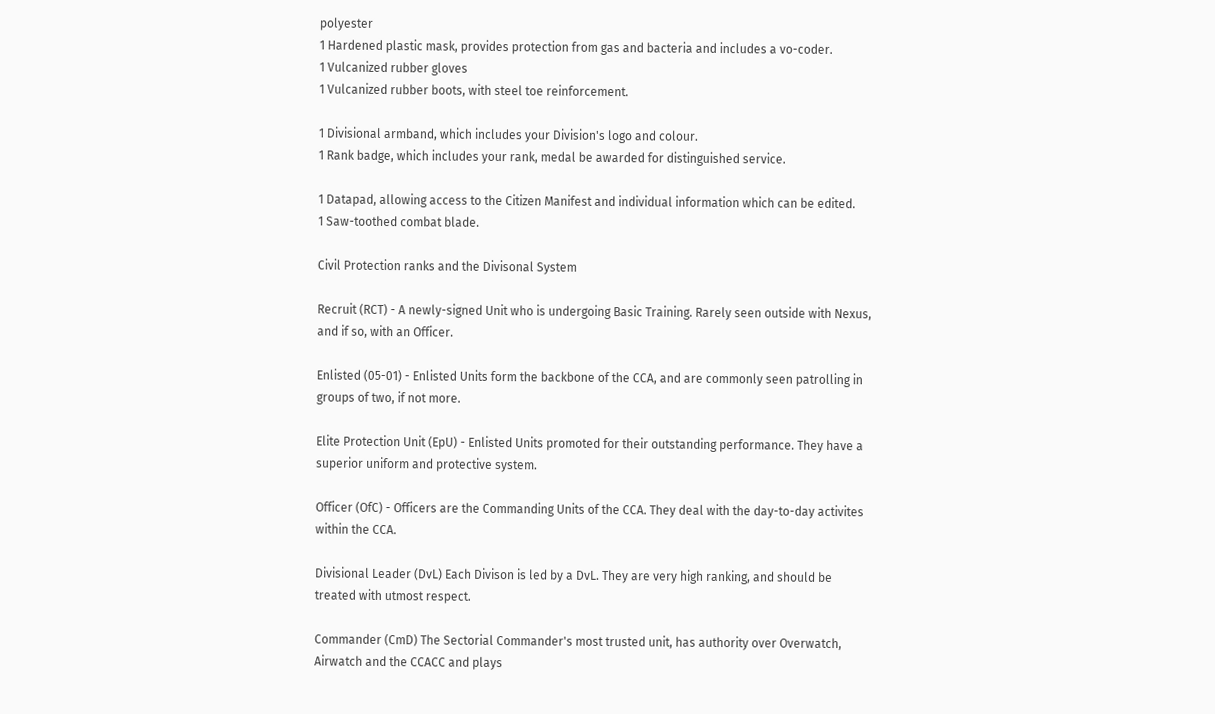polyester
1 Hardened plastic mask, provides protection from gas and bacteria and includes a vo-coder.
1 Vulcanized rubber gloves
1 Vulcanized rubber boots, with steel toe reinforcement.

1 Divisional armband, which includes your Division's logo and colour.
1 Rank badge, which includes your rank, medal be awarded for distinguished service.

1 Datapad, allowing access to the Citizen Manifest and individual information which can be edited.
1 Saw-toothed combat blade.

Civil Protection ranks and the Divisonal System

Recruit (RCT) - A newly-signed Unit who is undergoing Basic Training. Rarely seen outside with Nexus, and if so, with an Officer.

Enlisted (05-01) - Enlisted Units form the backbone of the CCA, and are commonly seen patrolling in groups of two, if not more.

Elite Protection Unit (EpU) - Enlisted Units promoted for their outstanding performance. They have a superior uniform and protective system.

Officer (OfC) - Officers are the Commanding Units of the CCA. They deal with the day-to-day activites within the CCA.

Divisional Leader (DvL) Each Divison is led by a DvL. They are very high ranking, and should be treated with utmost respect.

Commander (CmD) The Sectorial Commander's most trusted unit, has authority over Overwatch, Airwatch and the CCACC and plays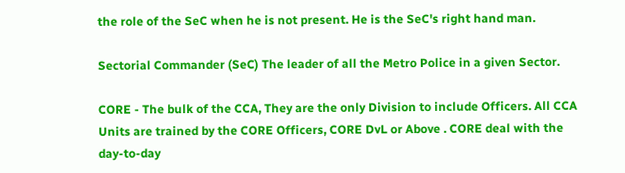the role of the SeC when he is not present. He is the SeC's right hand man.

Sectorial Commander (SeC) The leader of all the Metro Police in a given Sector.

CORE - The bulk of the CCA, They are the only Division to include Officers. All CCA Units are trained by the CORE Officers, CORE DvL or Above . CORE deal with the day-to-day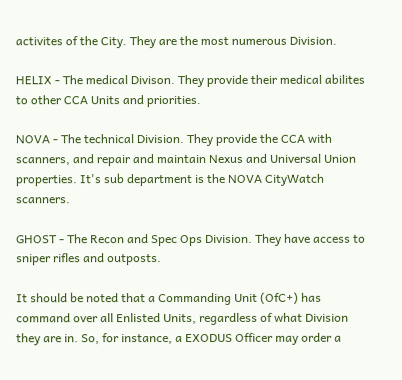activites of the City. They are the most numerous Division.

HELIX - The medical Divison. They provide their medical abilites to other CCA Units and priorities.

NOVA - The technical Division. They provide the CCA with scanners, and repair and maintain Nexus and Universal Union properties. It's sub department is the NOVA CityWatch scanners.

GHOST - The Recon and Spec Ops Division. They have access to sniper rifles and outposts.

It should be noted that a Commanding Unit (OfC+) has command over all Enlisted Units, regardless of what Division they are in. So, for instance, a EXODUS Officer may order a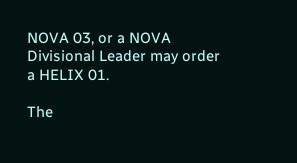NOVA 03, or a NOVA Divisional Leader may order a HELIX 01.

The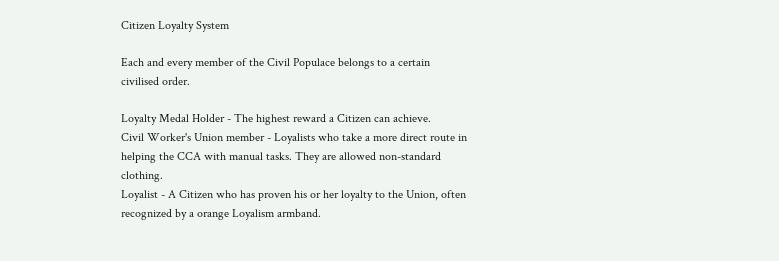Citizen Loyalty System

Each and every member of the Civil Populace belongs to a certain civilised order.

Loyalty Medal Holder - The highest reward a Citizen can achieve.
Civil Worker's Union member - Loyalists who take a more direct route in helping the CCA with manual tasks. They are allowed non-standard clothing.
Loyalist - A Citizen who has proven his or her loyalty to the Union, often recognized by a orange Loyalism armband.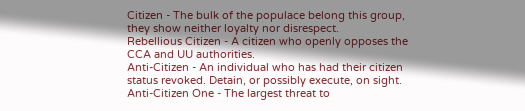Citizen - The bulk of the populace belong this group, they show neither loyalty nor disrespect.
Rebellious Citizen - A citizen who openly opposes the CCA and UU authorities.
Anti-Citizen - An individual who has had their citizen status revoked. Detain, or possibly execute, on sight.
Anti-Citizen One - The largest threat to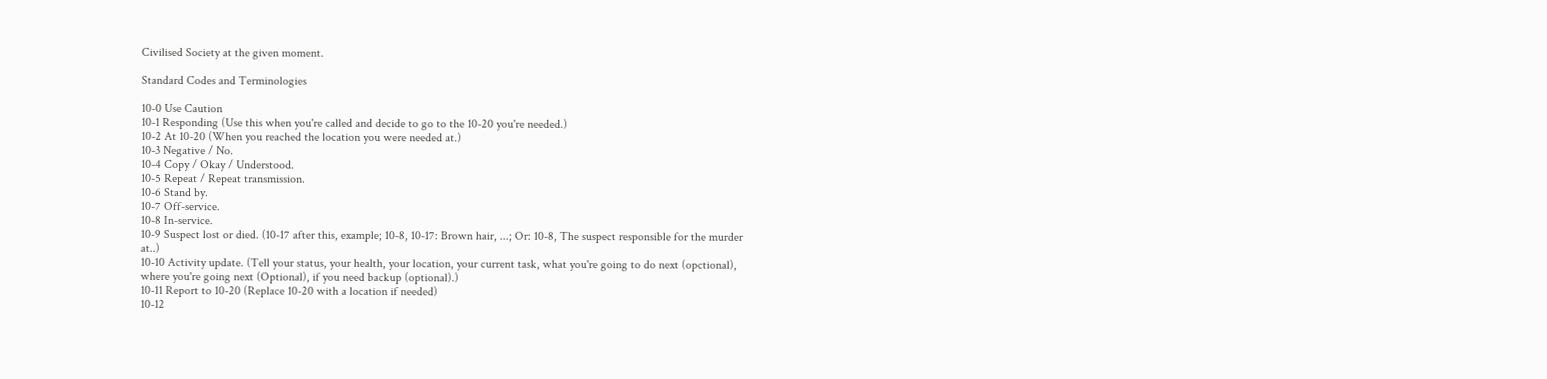Civilised Society at the given moment.

Standard Codes and Terminologies

10-0 Use Caution
10-1 Responding (Use this when you're called and decide to go to the 10-20 you're needed.)
10-2 At 10-20 (When you reached the location you were needed at.)
10-3 Negative / No.
10-4 Copy / Okay / Understood.
10-5 Repeat / Repeat transmission.
10-6 Stand by.
10-7 Off-service.
10-8 In-service.
10-9 Suspect lost or died. (10-17 after this, example; 10-8, 10-17: Brown hair, ...; Or: 10-8, The suspect responsible for the murder at..)
10-10 Activity update. (Tell your status, your health, your location, your current task, what you're going to do next (opctional), where you're going next (Optional), if you need backup (optional).)
10-11 Report to 10-20 (Replace 10-20 with a location if needed)
10-12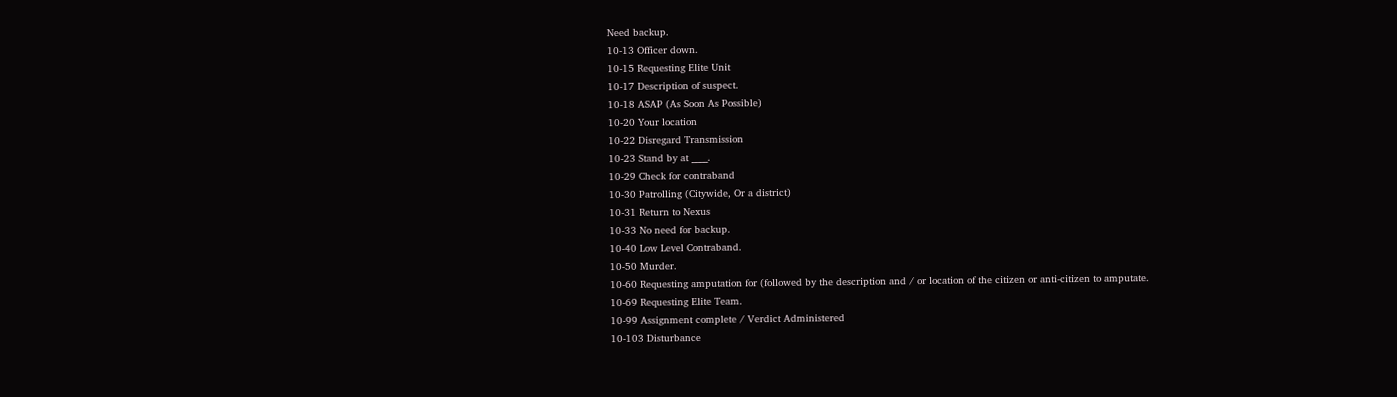Need backup.
10-13 Officer down.
10-15 Requesting Elite Unit
10-17 Description of suspect.
10-18 ASAP (As Soon As Possible)
10-20 Your location
10-22 Disregard Transmission
10-23 Stand by at ____.
10-29 Check for contraband
10-30 Patrolling (Citywide, Or a district)
10-31 Return to Nexus
10-33 No need for backup.
10-40 Low Level Contraband.
10-50 Murder.
10-60 Requesting amputation for (followed by the description and / or location of the citizen or anti-citizen to amputate.
10-69 Requesting Elite Team.
10-99 Assignment complete / Verdict Administered
10-103 Disturbance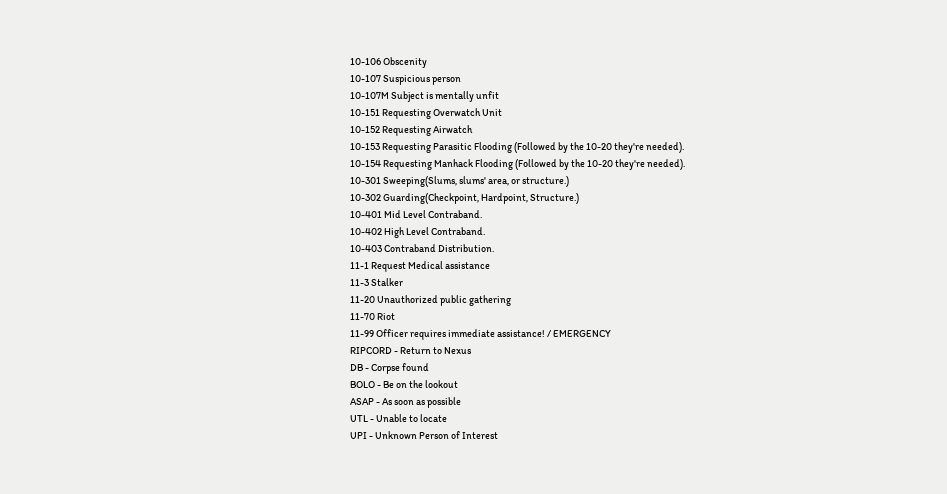10-106 Obscenity
10-107 Suspicious person
10-107M Subject is mentally unfit
10-151 Requesting Overwatch Unit
10-152 Requesting Airwatch
10-153 Requesting Parasitic Flooding (Followed by the 10-20 they're needed).
10-154 Requesting Manhack Flooding (Followed by the 10-20 they're needed).
10-301 Sweeping(Slums, slums' area, or structure.)
10-302 Guarding(Checkpoint, Hardpoint, Structure.)
10-401 Mid Level Contraband.
10-402 High Level Contraband.
10-403 Contraband Distribution.
11-1 Request Medical assistance
11-3 Stalker
11-20 Unauthorized public gathering
11-70 Riot
11-99 Officer requires immediate assistance! / EMERGENCY
RIPCORD - Return to Nexus
DB - Corpse found
BOLO - Be on the lookout
ASAP - As soon as possible
UTL - Unable to locate
UPI - Unknown Person of Interest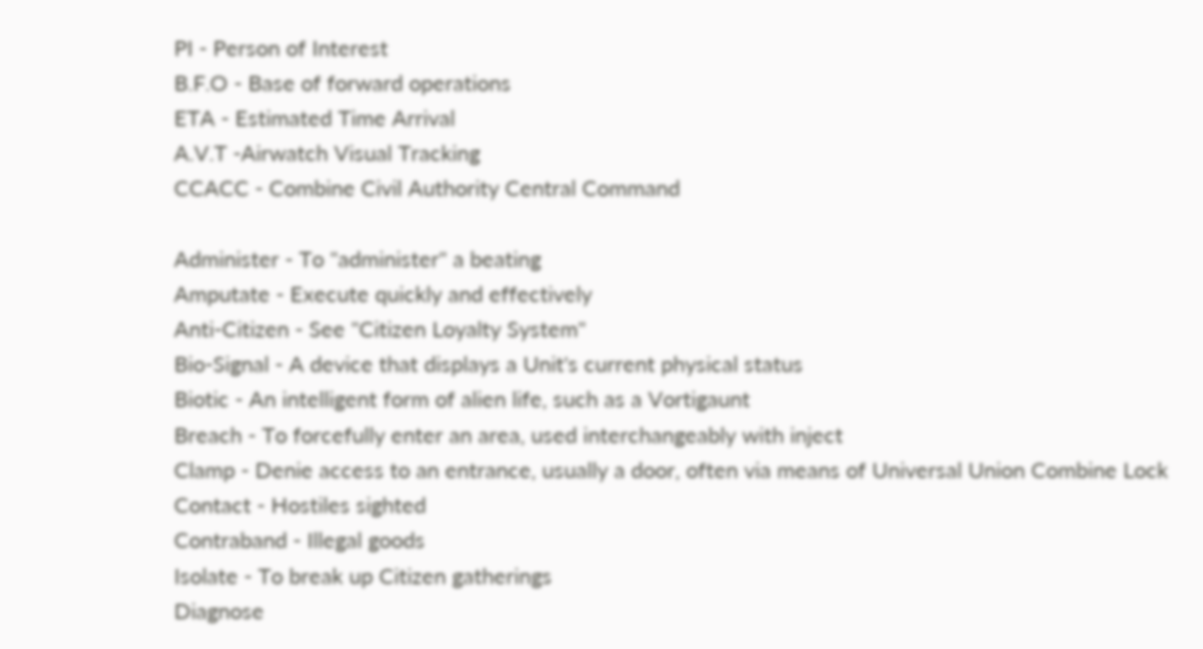PI - Person of Interest
B.F.O - Base of forward operations
ETA - Estimated Time Arrival
A.V.T -Airwatch Visual Tracking
CCACC - Combine Civil Authority Central Command

Administer - To "administer" a beating
Amputate - Execute quickly and effectively
Anti-Citizen - See "Citizen Loyalty System"
Bio-Signal - A device that displays a Unit's current physical status
Biotic - An intelligent form of alien life, such as a Vortigaunt
Breach - To forcefully enter an area, used interchangeably with inject
Clamp - Denie access to an entrance, usually a door, often via means of Universal Union Combine Lock
Contact - Hostiles sighted
Contraband - Illegal goods
Isolate - To break up Citizen gatherings
Diagnose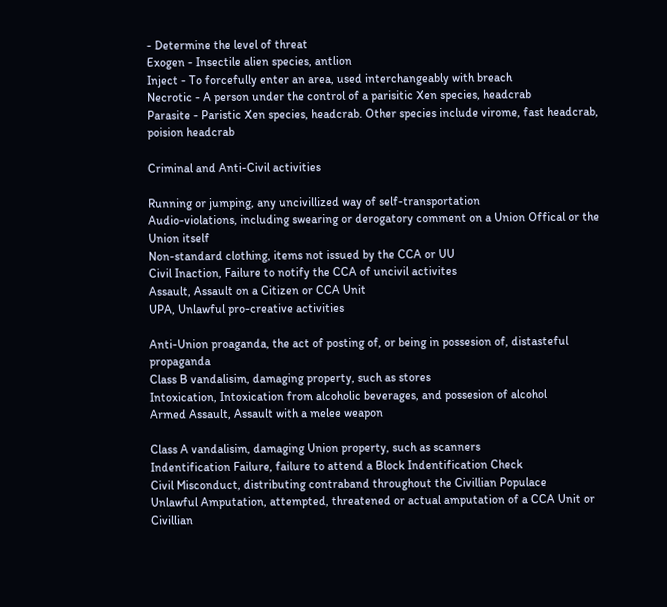- Determine the level of threat
Exogen - Insectile alien species, antlion
Inject - To forcefully enter an area, used interchangeably with breach
Necrotic - A person under the control of a parisitic Xen species, headcrab
Parasite - Paristic Xen species, headcrab. Other species include virome, fast headcrab, poision headcrab

Criminal and Anti-Civil activities

Running or jumping, any uncivillized way of self-transportation
Audio-violations, including swearing or derogatory comment on a Union Offical or the Union itself
Non-standard clothing, items not issued by the CCA or UU
Civil Inaction, Failure to notify the CCA of uncivil activites
Assault, Assault on a Citizen or CCA Unit
UPA, Unlawful pro-creative activities

Anti-Union proaganda, the act of posting of, or being in possesion of, distasteful propaganda
Class B vandalisim, damaging property, such as stores
Intoxication, Intoxication from alcoholic beverages, and possesion of alcohol
Armed Assault, Assault with a melee weapon

Class A vandalisim, damaging Union property, such as scanners
Indentification Failure, failure to attend a Block Indentification Check
Civil Misconduct, distributing contraband throughout the Civillian Populace
Unlawful Amputation, attempted, threatened or actual amputation of a CCA Unit or Civillian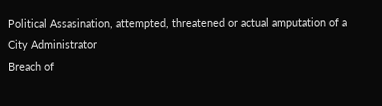Political Assasination, attempted, threatened or actual amputation of a City Administrator
Breach of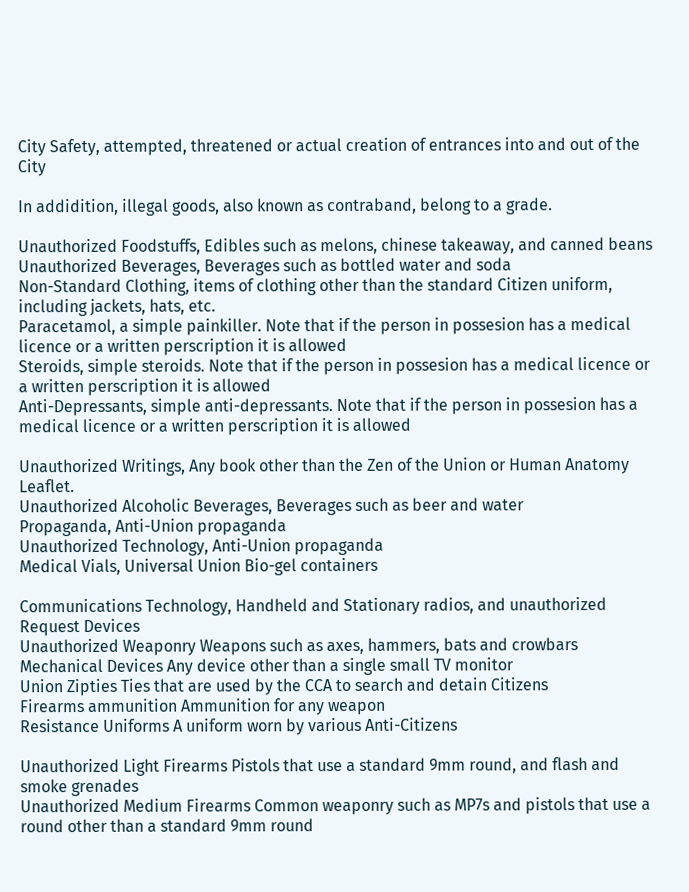City Safety, attempted, threatened or actual creation of entrances into and out of the City

In addidition, illegal goods, also known as contraband, belong to a grade.

Unauthorized Foodstuffs, Edibles such as melons, chinese takeaway, and canned beans
Unauthorized Beverages, Beverages such as bottled water and soda
Non-Standard Clothing, items of clothing other than the standard Citizen uniform, including jackets, hats, etc.
Paracetamol, a simple painkiller. Note that if the person in possesion has a medical licence or a written perscription it is allowed
Steroids, simple steroids. Note that if the person in possesion has a medical licence or a written perscription it is allowed
Anti-Depressants, simple anti-depressants. Note that if the person in possesion has a medical licence or a written perscription it is allowed

Unauthorized Writings, Any book other than the Zen of the Union or Human Anatomy Leaflet.
Unauthorized Alcoholic Beverages, Beverages such as beer and water
Propaganda, Anti-Union propaganda
Unauthorized Technology, Anti-Union propaganda
Medical Vials, Universal Union Bio-gel containers

Communications Technology, Handheld and Stationary radios, and unauthorized Request Devices
Unauthorized Weaponry Weapons such as axes, hammers, bats and crowbars
Mechanical Devices Any device other than a single small TV monitor
Union Zipties Ties that are used by the CCA to search and detain Citizens
Firearms ammunition Ammunition for any weapon
Resistance Uniforms A uniform worn by various Anti-Citizens

Unauthorized Light Firearms Pistols that use a standard 9mm round, and flash and smoke grenades
Unauthorized Medium Firearms Common weaponry such as MP7s and pistols that use a round other than a standard 9mm round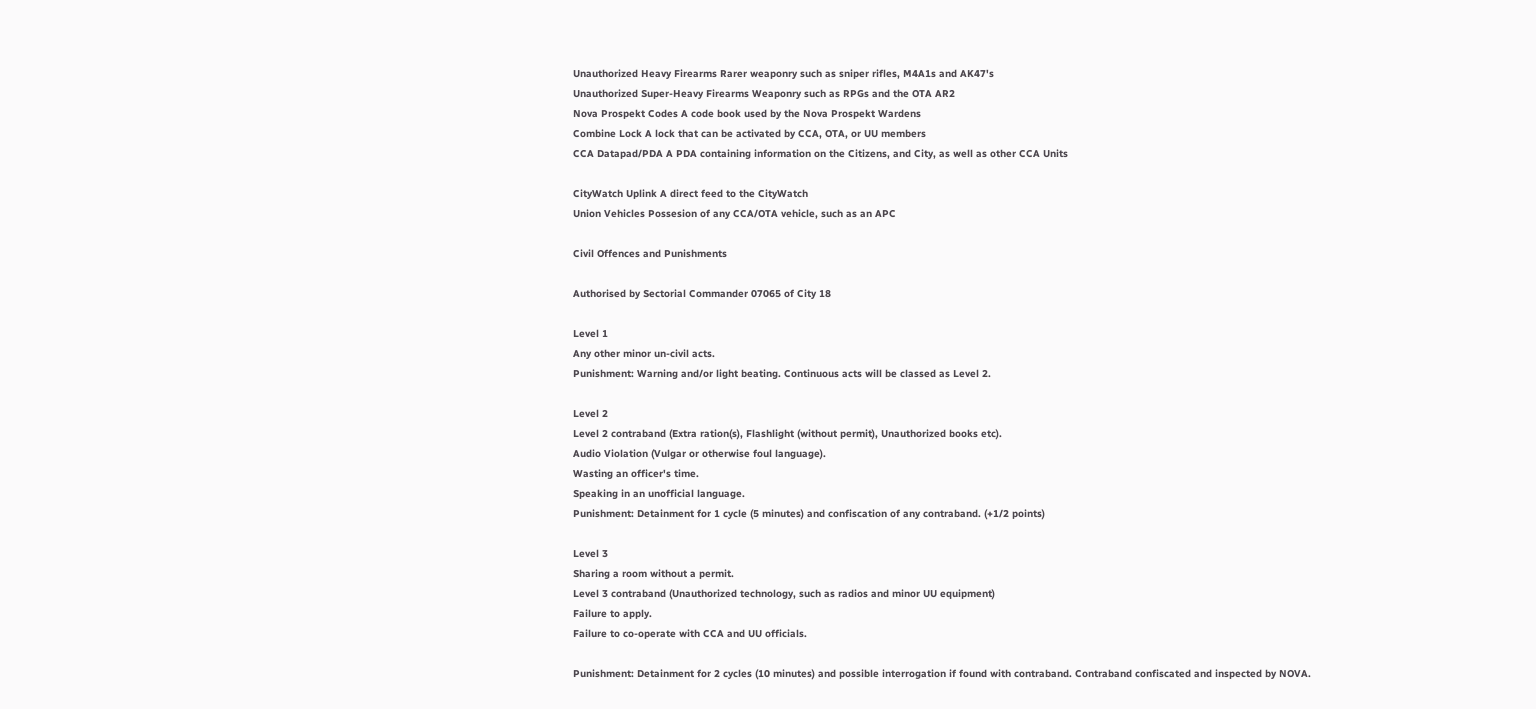Unauthorized Heavy Firearms Rarer weaponry such as sniper rifles, M4A1s and AK47's
Unauthorized Super-Heavy Firearms Weaponry such as RPGs and the OTA AR2
Nova Prospekt Codes A code book used by the Nova Prospekt Wardens
Combine Lock A lock that can be activated by CCA, OTA, or UU members
CCA Datapad/PDA A PDA containing information on the Citizens, and City, as well as other CCA Units

CityWatch Uplink A direct feed to the CityWatch
Union Vehicles Possesion of any CCA/OTA vehicle, such as an APC

Civil Offences and Punishments

Authorised by Sectorial Commander 07065 of City 18

Level 1
Any other minor un-civil acts.
Punishment: Warning and/or light beating. Continuous acts will be classed as Level 2.

Level 2
Level 2 contraband (Extra ration(s), Flashlight (without permit), Unauthorized books etc).
Audio Violation (Vulgar or otherwise foul language).
Wasting an officer's time.
Speaking in an unofficial language.
Punishment: Detainment for 1 cycle (5 minutes) and confiscation of any contraband. (+1/2 points)

Level 3
Sharing a room without a permit.
Level 3 contraband (Unauthorized technology, such as radios and minor UU equipment)
Failure to apply.
Failure to co-operate with CCA and UU officials.

Punishment: Detainment for 2 cycles (10 minutes) and possible interrogation if found with contraband. Contraband confiscated and inspected by NOVA.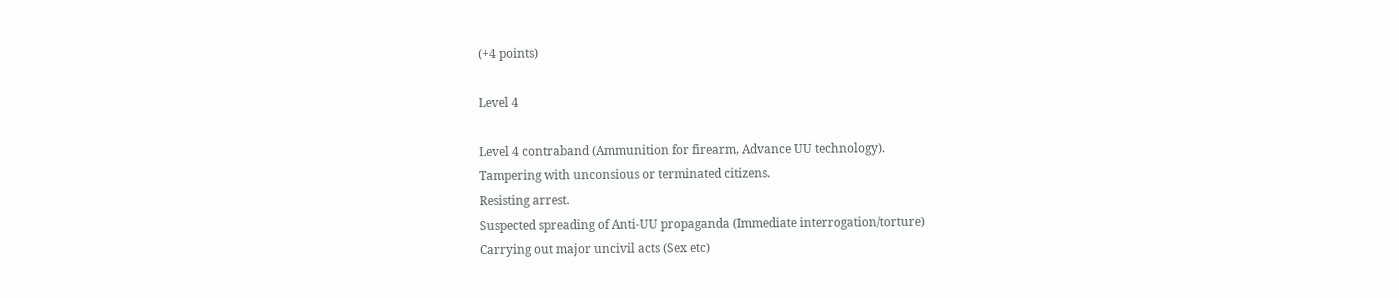(+4 points)

Level 4

Level 4 contraband (Ammunition for firearm, Advance UU technology).
Tampering with unconsious or terminated citizens.
Resisting arrest.
Suspected spreading of Anti-UU propaganda (Immediate interrogation/torture)
Carrying out major uncivil acts (Sex etc)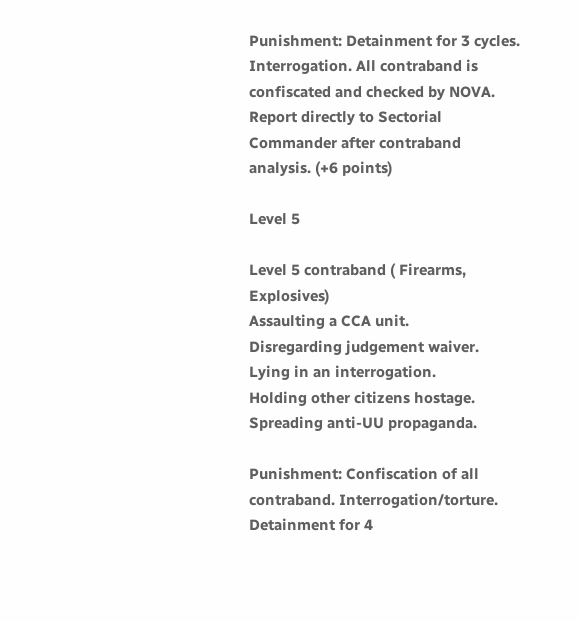Punishment: Detainment for 3 cycles. Interrogation. All contraband is confiscated and checked by NOVA. Report directly to Sectorial Commander after contraband analysis. (+6 points)

Level 5

Level 5 contraband ( Firearms, Explosives)
Assaulting a CCA unit.
Disregarding judgement waiver.
Lying in an interrogation.
Holding other citizens hostage.
Spreading anti-UU propaganda.

Punishment: Confiscation of all contraband. Interrogation/torture. Detainment for 4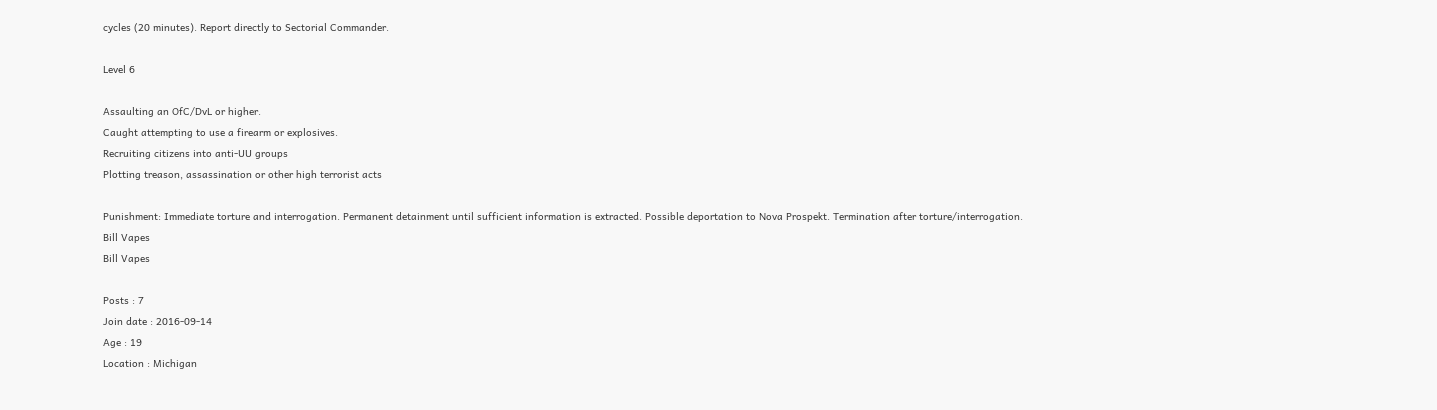cycles (20 minutes). Report directly to Sectorial Commander.

Level 6

Assaulting an OfC/DvL or higher.
Caught attempting to use a firearm or explosives.
Recruiting citizens into anti-UU groups
Plotting treason, assassination or other high terrorist acts

Punishment: Immediate torture and interrogation. Permanent detainment until sufficient information is extracted. Possible deportation to Nova Prospekt. Termination after torture/interrogation.
Bill Vapes
Bill Vapes

Posts : 7
Join date : 2016-09-14
Age : 19
Location : Michigan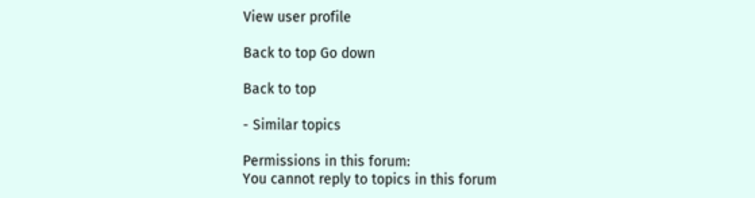View user profile

Back to top Go down

Back to top

- Similar topics

Permissions in this forum:
You cannot reply to topics in this forum